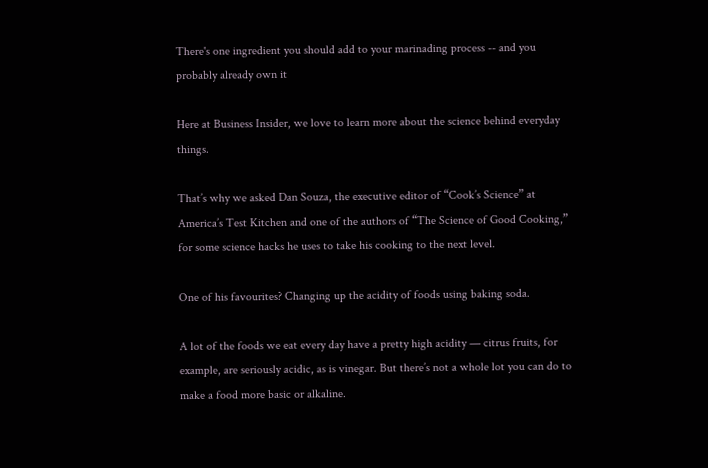There's one ingredient you should add to your marinading process -- and you probably already own it

Here at Business Insider, we love to learn more about the science behind everyday things.

That’s why we asked Dan Souza, the executive editor of “Cook’s Science” at America’s Test Kitchen and one of the authors of “The Science of Good Cooking,” for some science hacks he uses to take his cooking to the next level.

One of his favourites? Changing up the acidity of foods using baking soda.

A lot of the foods we eat every day have a pretty high acidity — citrus fruits, for example, are seriously acidic, as is vinegar. But there’s not a whole lot you can do to make a food more basic or alkaline.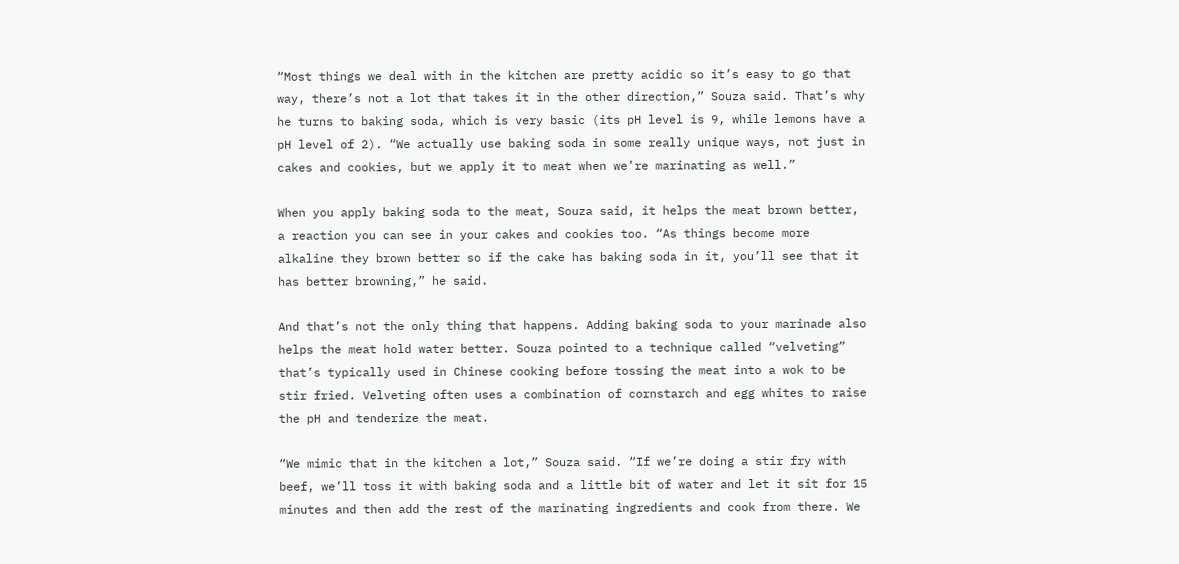“Most things we deal with in the kitchen are pretty acidic so it’s easy to go that way, there’s not a lot that takes it in the other direction,” Souza said. That’s why he turns to baking soda, which is very basic (its pH level is 9, while lemons have a pH level of 2). “We actually use baking soda in some really unique ways, not just in cakes and cookies, but we apply it to meat when we’re marinating as well.”

When you apply baking soda to the meat, Souza said, it helps the meat brown better, a reaction you can see in your cakes and cookies too. “As things become more alkaline they brown better so if the cake has baking soda in it, you’ll see that it has better browning,” he said.

And that’s not the only thing that happens. Adding baking soda to your marinade also helps the meat hold water better. Souza pointed to a technique called “velveting” that’s typically used in Chinese cooking before tossing the meat into a wok to be stir fried. Velveting often uses a combination of cornstarch and egg whites to raise the pH and tenderize the meat.

“We mimic that in the kitchen a lot,” Souza said. “If we’re doing a stir fry with beef, we’ll toss it with baking soda and a little bit of water and let it sit for 15 minutes and then add the rest of the marinating ingredients and cook from there. We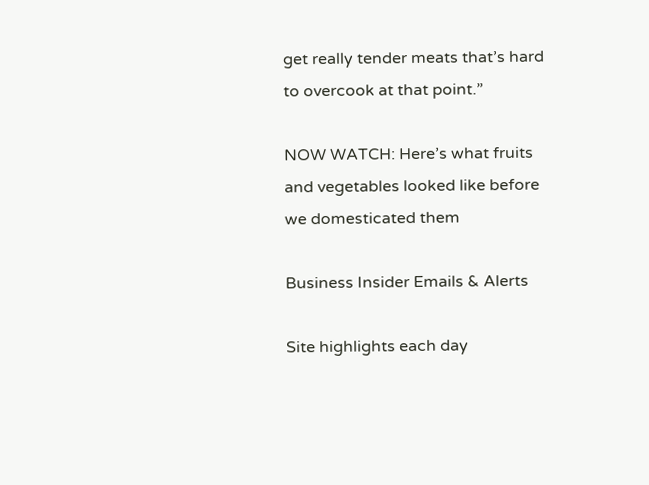get really tender meats that’s hard to overcook at that point.”

NOW WATCH: Here’s what fruits and vegetables looked like before we domesticated them

Business Insider Emails & Alerts

Site highlights each day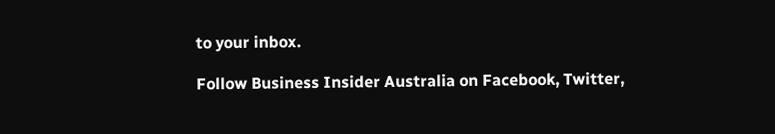to your inbox.

Follow Business Insider Australia on Facebook, Twitter,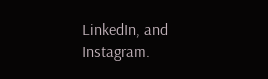LinkedIn, and Instagram.